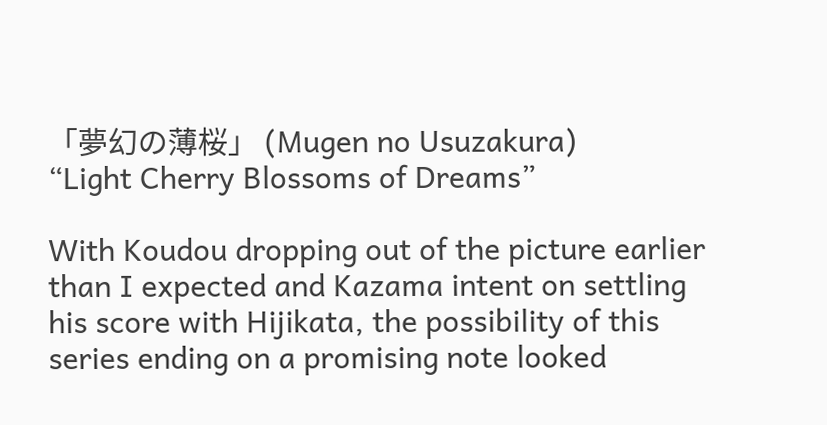「夢幻の薄桜」 (Mugen no Usuzakura)
“Light Cherry Blossoms of Dreams”

With Koudou dropping out of the picture earlier than I expected and Kazama intent on settling his score with Hijikata, the possibility of this series ending on a promising note looked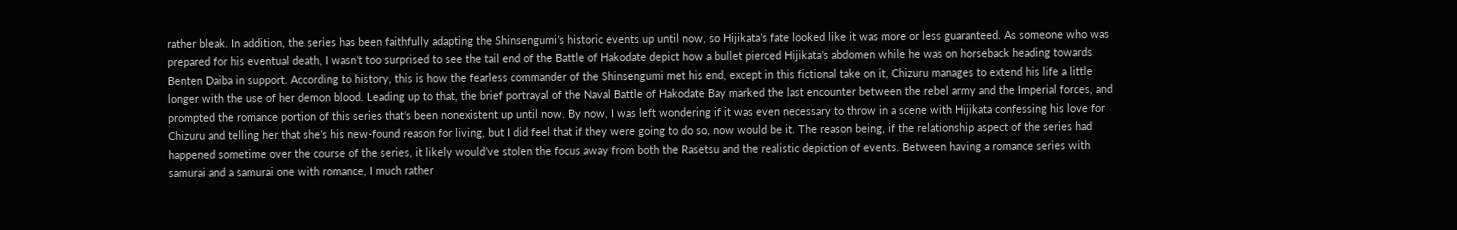rather bleak. In addition, the series has been faithfully adapting the Shinsengumi’s historic events up until now, so Hijikata’s fate looked like it was more or less guaranteed. As someone who was prepared for his eventual death, I wasn’t too surprised to see the tail end of the Battle of Hakodate depict how a bullet pierced Hijikata’s abdomen while he was on horseback heading towards Benten Daiba in support. According to history, this is how the fearless commander of the Shinsengumi met his end, except in this fictional take on it, Chizuru manages to extend his life a little longer with the use of her demon blood. Leading up to that, the brief portrayal of the Naval Battle of Hakodate Bay marked the last encounter between the rebel army and the Imperial forces, and prompted the romance portion of this series that’s been nonexistent up until now. By now, I was left wondering if it was even necessary to throw in a scene with Hijikata confessing his love for Chizuru and telling her that she’s his new-found reason for living, but I did feel that if they were going to do so, now would be it. The reason being, if the relationship aspect of the series had happened sometime over the course of the series, it likely would’ve stolen the focus away from both the Rasetsu and the realistic depiction of events. Between having a romance series with samurai and a samurai one with romance, I much rather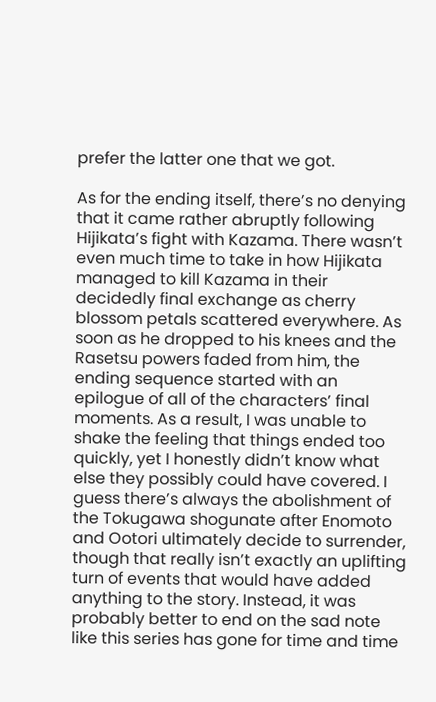prefer the latter one that we got.

As for the ending itself, there’s no denying that it came rather abruptly following Hijikata’s fight with Kazama. There wasn’t even much time to take in how Hijikata managed to kill Kazama in their decidedly final exchange as cherry blossom petals scattered everywhere. As soon as he dropped to his knees and the Rasetsu powers faded from him, the ending sequence started with an epilogue of all of the characters’ final moments. As a result, I was unable to shake the feeling that things ended too quickly, yet I honestly didn’t know what else they possibly could have covered. I guess there’s always the abolishment of the Tokugawa shogunate after Enomoto and Ootori ultimately decide to surrender, though that really isn’t exactly an uplifting turn of events that would have added anything to the story. Instead, it was probably better to end on the sad note like this series has gone for time and time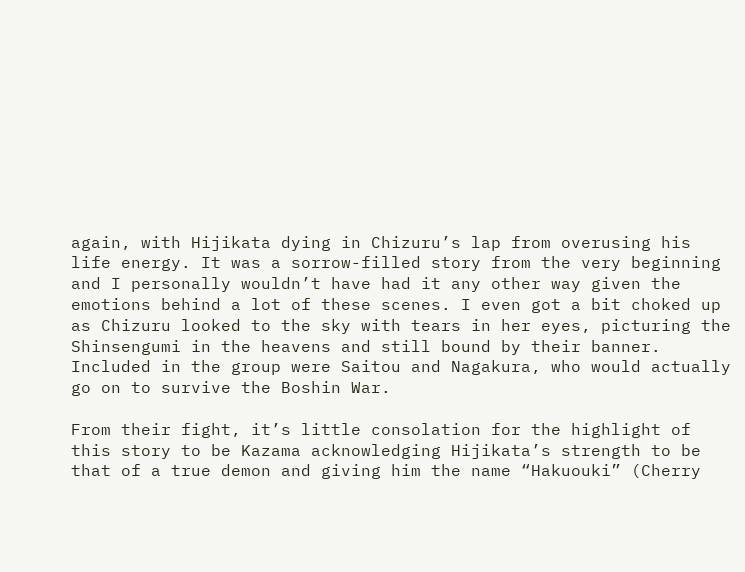again, with Hijikata dying in Chizuru’s lap from overusing his life energy. It was a sorrow-filled story from the very beginning and I personally wouldn’t have had it any other way given the emotions behind a lot of these scenes. I even got a bit choked up as Chizuru looked to the sky with tears in her eyes, picturing the Shinsengumi in the heavens and still bound by their banner. Included in the group were Saitou and Nagakura, who would actually go on to survive the Boshin War.

From their fight, it’s little consolation for the highlight of this story to be Kazama acknowledging Hijikata’s strength to be that of a true demon and giving him the name “Hakuouki” (Cherry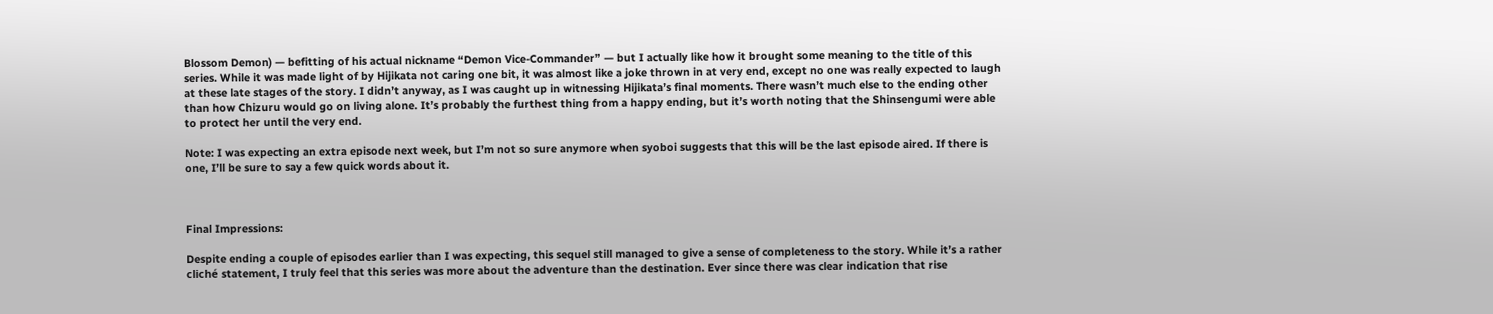Blossom Demon) — befitting of his actual nickname “Demon Vice-Commander” — but I actually like how it brought some meaning to the title of this series. While it was made light of by Hijikata not caring one bit, it was almost like a joke thrown in at very end, except no one was really expected to laugh at these late stages of the story. I didn’t anyway, as I was caught up in witnessing Hijikata’s final moments. There wasn’t much else to the ending other than how Chizuru would go on living alone. It’s probably the furthest thing from a happy ending, but it’s worth noting that the Shinsengumi were able to protect her until the very end.

Note: I was expecting an extra episode next week, but I’m not so sure anymore when syoboi suggests that this will be the last episode aired. If there is one, I’ll be sure to say a few quick words about it.



Final Impressions:

Despite ending a couple of episodes earlier than I was expecting, this sequel still managed to give a sense of completeness to the story. While it’s a rather cliché statement, I truly feel that this series was more about the adventure than the destination. Ever since there was clear indication that rise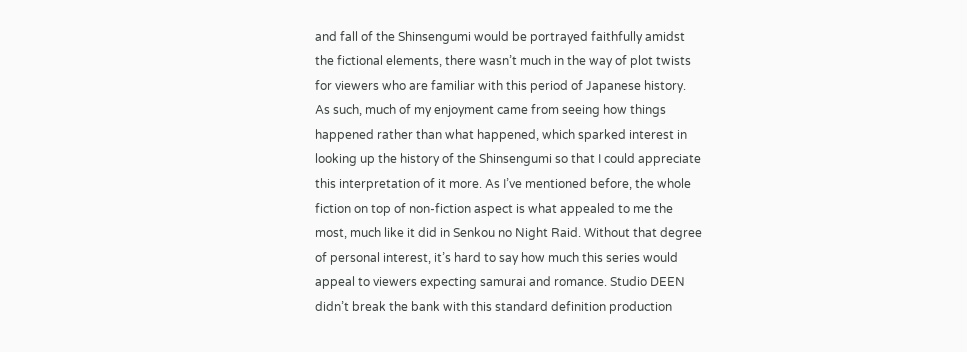and fall of the Shinsengumi would be portrayed faithfully amidst the fictional elements, there wasn’t much in the way of plot twists for viewers who are familiar with this period of Japanese history. As such, much of my enjoyment came from seeing how things happened rather than what happened, which sparked interest in looking up the history of the Shinsengumi so that I could appreciate this interpretation of it more. As I’ve mentioned before, the whole fiction on top of non-fiction aspect is what appealed to me the most, much like it did in Senkou no Night Raid. Without that degree of personal interest, it’s hard to say how much this series would appeal to viewers expecting samurai and romance. Studio DEEN didn’t break the bank with this standard definition production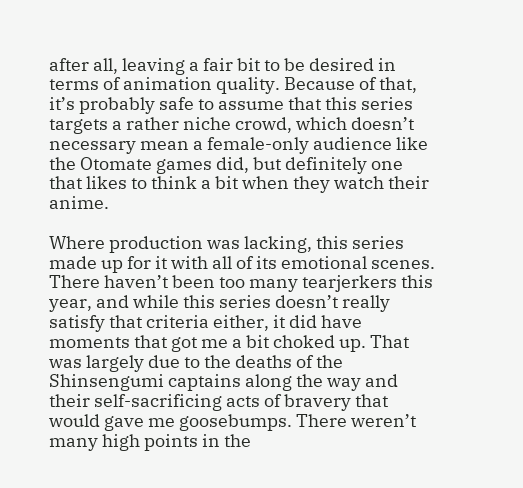after all, leaving a fair bit to be desired in terms of animation quality. Because of that, it’s probably safe to assume that this series targets a rather niche crowd, which doesn’t necessary mean a female-only audience like the Otomate games did, but definitely one that likes to think a bit when they watch their anime.

Where production was lacking, this series made up for it with all of its emotional scenes. There haven’t been too many tearjerkers this year, and while this series doesn’t really satisfy that criteria either, it did have moments that got me a bit choked up. That was largely due to the deaths of the Shinsengumi captains along the way and their self-sacrificing acts of bravery that would gave me goosebumps. There weren’t many high points in the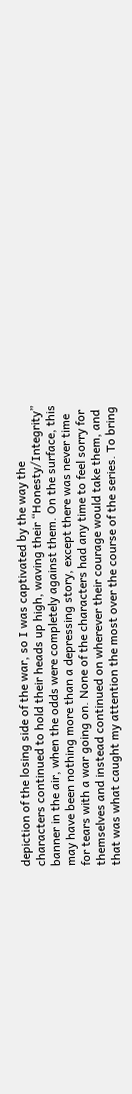depiction of the losing side of the war, so I was captivated by the way the characters continued to hold their heads up high, waving their “Honesty/Integrity” banner in the air, when the odds were completely against them. On the surface, this may have been nothing more than a depressing story, except there was never time for tears with a war going on. None of the characters had any time to feel sorry for themselves and instead continued on wherever their courage would take them, and that was what caught my attention the most over the course of the series. To bring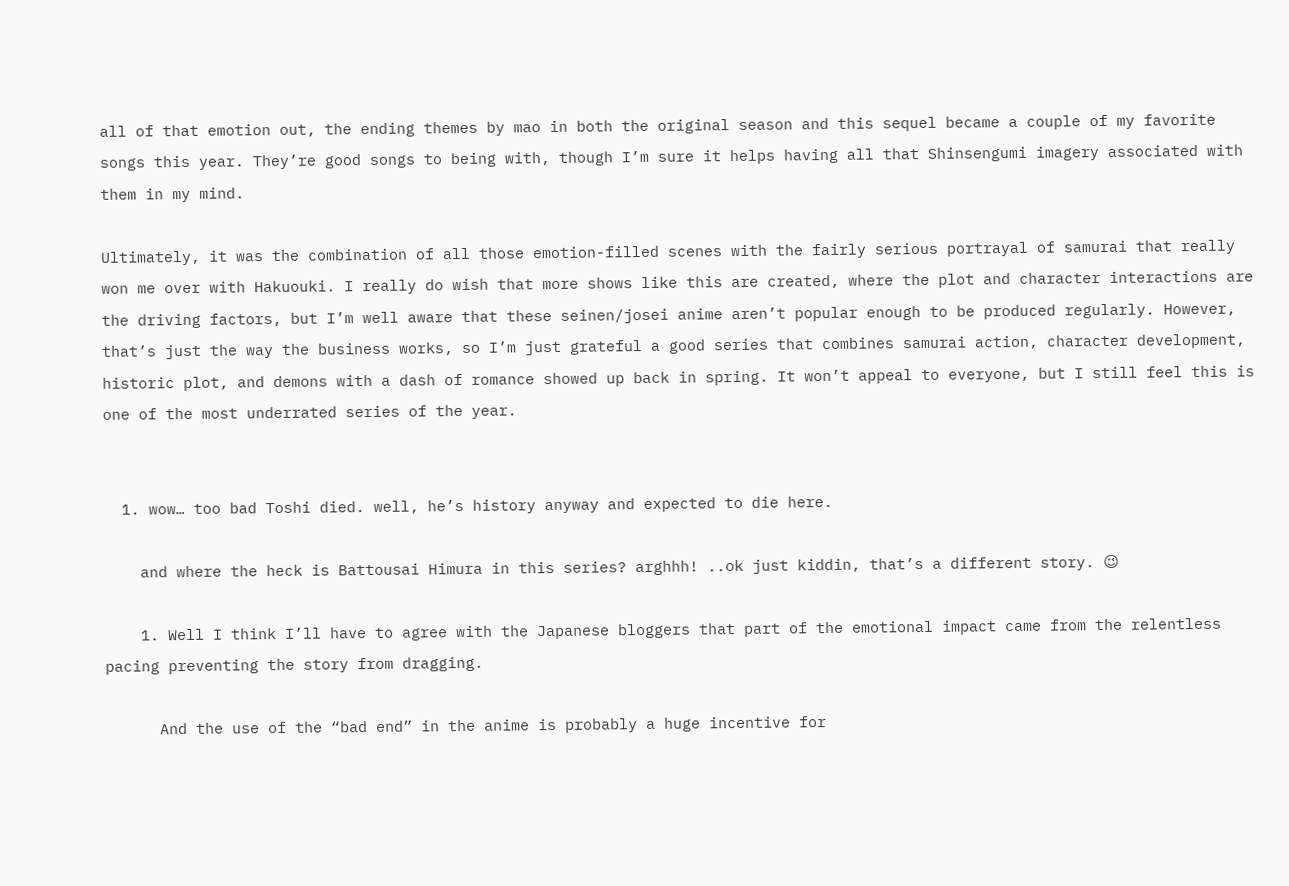all of that emotion out, the ending themes by mao in both the original season and this sequel became a couple of my favorite songs this year. They’re good songs to being with, though I’m sure it helps having all that Shinsengumi imagery associated with them in my mind.

Ultimately, it was the combination of all those emotion-filled scenes with the fairly serious portrayal of samurai that really won me over with Hakuouki. I really do wish that more shows like this are created, where the plot and character interactions are the driving factors, but I’m well aware that these seinen/josei anime aren’t popular enough to be produced regularly. However, that’s just the way the business works, so I’m just grateful a good series that combines samurai action, character development, historic plot, and demons with a dash of romance showed up back in spring. It won’t appeal to everyone, but I still feel this is one of the most underrated series of the year.


  1. wow… too bad Toshi died. well, he’s history anyway and expected to die here.

    and where the heck is Battousai Himura in this series? arghhh! ..ok just kiddin, that’s a different story. 😉

    1. Well I think I’ll have to agree with the Japanese bloggers that part of the emotional impact came from the relentless pacing preventing the story from dragging.

      And the use of the “bad end” in the anime is probably a huge incentive for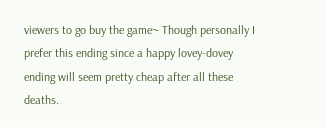viewers to go buy the game~ Though personally I prefer this ending since a happy lovey-dovey ending will seem pretty cheap after all these deaths.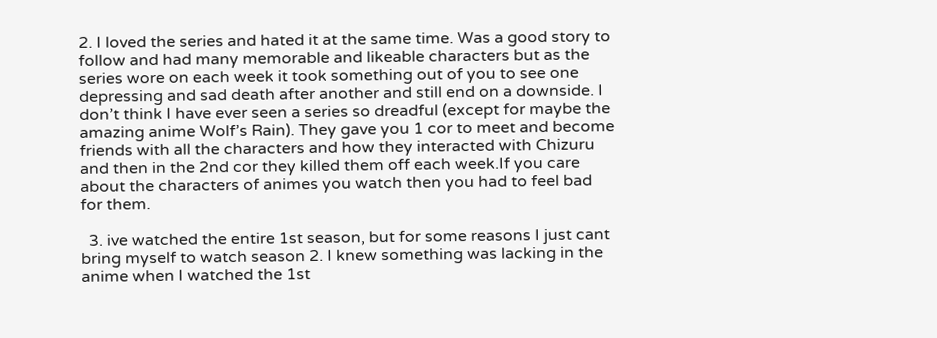2. I loved the series and hated it at the same time. Was a good story to follow and had many memorable and likeable characters but as the series wore on each week it took something out of you to see one depressing and sad death after another and still end on a downside. I don’t think I have ever seen a series so dreadful (except for maybe the amazing anime Wolf’s Rain). They gave you 1 cor to meet and become friends with all the characters and how they interacted with Chizuru and then in the 2nd cor they killed them off each week.If you care about the characters of animes you watch then you had to feel bad for them.

  3. ive watched the entire 1st season, but for some reasons I just cant bring myself to watch season 2. I knew something was lacking in the anime when I watched the 1st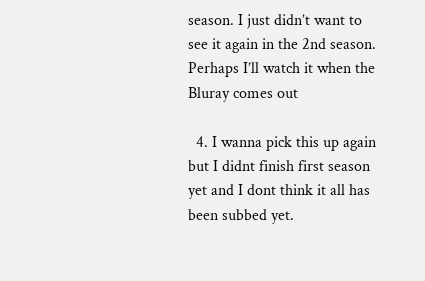season. I just didn’t want to see it again in the 2nd season. Perhaps I’ll watch it when the Bluray comes out

  4. I wanna pick this up again but I didnt finish first season yet and I dont think it all has been subbed yet.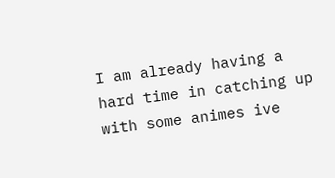I am already having a hard time in catching up with some animes ive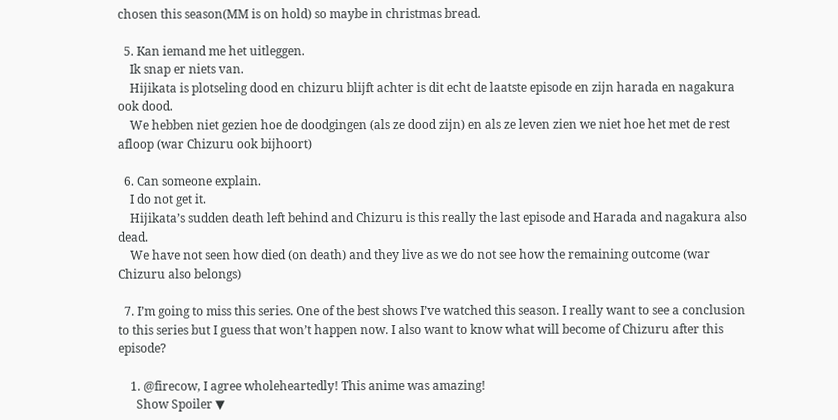chosen this season(MM is on hold) so maybe in christmas bread.

  5. Kan iemand me het uitleggen.
    Ik snap er niets van.
    Hijikata is plotseling dood en chizuru blijft achter is dit echt de laatste episode en zijn harada en nagakura ook dood.
    We hebben niet gezien hoe de doodgingen (als ze dood zijn) en als ze leven zien we niet hoe het met de rest afloop (war Chizuru ook bijhoort)

  6. Can someone explain.
    I do not get it.
    Hijikata’s sudden death left behind and Chizuru is this really the last episode and Harada and nagakura also dead.
    We have not seen how died (on death) and they live as we do not see how the remaining outcome (war Chizuru also belongs)

  7. I’m going to miss this series. One of the best shows I’ve watched this season. I really want to see a conclusion to this series but I guess that won’t happen now. I also want to know what will become of Chizuru after this episode?

    1. @firecow, I agree wholeheartedly! This anime was amazing!
      Show Spoiler ▼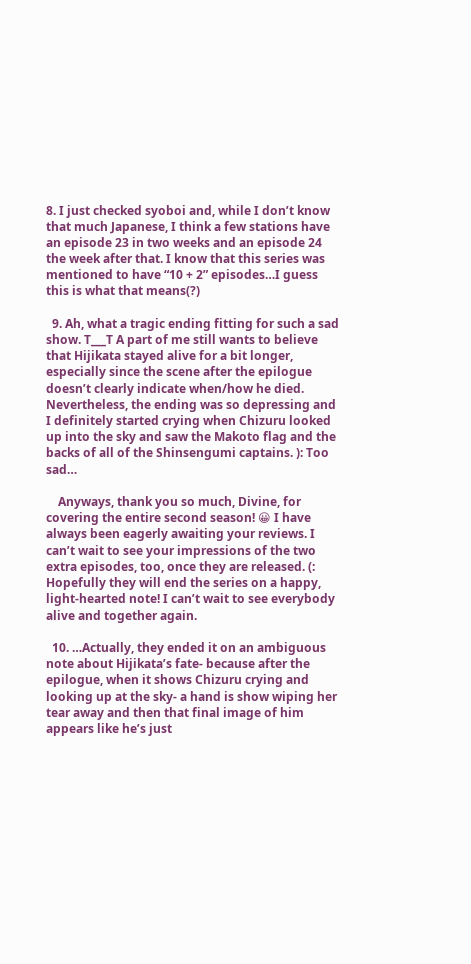8. I just checked syoboi and, while I don’t know that much Japanese, I think a few stations have an episode 23 in two weeks and an episode 24 the week after that. I know that this series was mentioned to have “10 + 2” episodes…I guess this is what that means(?)

  9. Ah, what a tragic ending fitting for such a sad show. T___T A part of me still wants to believe that Hijikata stayed alive for a bit longer, especially since the scene after the epilogue doesn’t clearly indicate when/how he died. Nevertheless, the ending was so depressing and I definitely started crying when Chizuru looked up into the sky and saw the Makoto flag and the backs of all of the Shinsengumi captains. ): Too sad…

    Anyways, thank you so much, Divine, for covering the entire second season! 😀 I have always been eagerly awaiting your reviews. I can’t wait to see your impressions of the two extra episodes, too, once they are released. (: Hopefully they will end the series on a happy, light-hearted note! I can’t wait to see everybody alive and together again.

  10. …Actually, they ended it on an ambiguous note about Hijikata’s fate- because after the epilogue, when it shows Chizuru crying and looking up at the sky- a hand is show wiping her tear away and then that final image of him appears like he’s just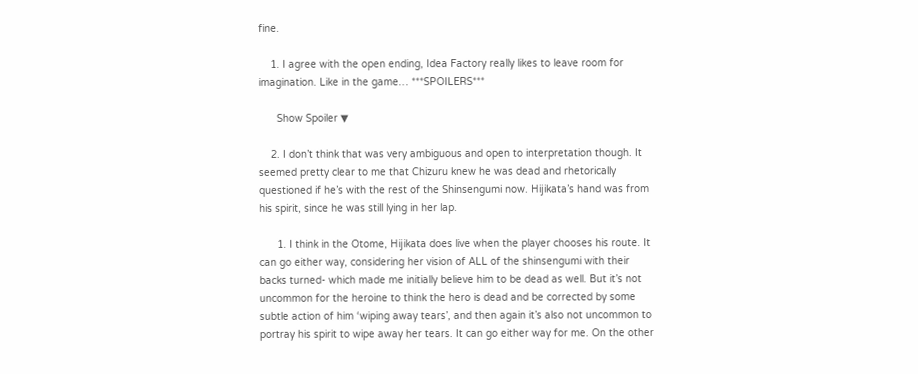fine.

    1. I agree with the open ending, Idea Factory really likes to leave room for imagination. Like in the game… ***SPOILERS***

      Show Spoiler ▼

    2. I don’t think that was very ambiguous and open to interpretation though. It seemed pretty clear to me that Chizuru knew he was dead and rhetorically questioned if he’s with the rest of the Shinsengumi now. Hijikata’s hand was from his spirit, since he was still lying in her lap.

      1. I think in the Otome, Hijikata does live when the player chooses his route. It can go either way, considering her vision of ALL of the shinsengumi with their backs turned- which made me initially believe him to be dead as well. But it’s not uncommon for the heroine to think the hero is dead and be corrected by some subtle action of him ‘wiping away tears’, and then again it’s also not uncommon to portray his spirit to wipe away her tears. It can go either way for me. On the other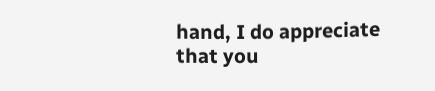hand, I do appreciate that you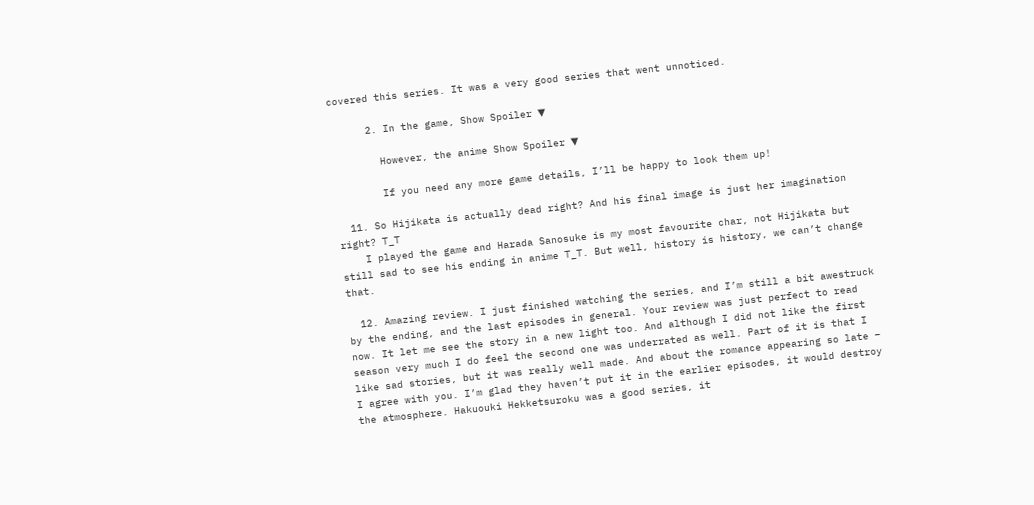covered this series. It was a very good series that went unnoticed.

      2. In the game, Show Spoiler ▼

        However, the anime Show Spoiler ▼

        If you need any more game details, I’ll be happy to look them up!

  11. So Hijikata is actually dead right? And his final image is just her imagination right? T_T
    I played the game and Harada Sanosuke is my most favourite char, not Hijikata but still sad to see his ending in anime T_T. But well, history is history, we can’t change that.

  12. Amazing review. I just finished watching the series, and I’m still a bit awestruck by the ending, and the last episodes in general. Your review was just perfect to read now. It let me see the story in a new light too. And although I did not like the first season very much I do feel the second one was underrated as well. Part of it is that I like sad stories, but it was really well made. And about the romance appearing so late – I agree with you. I’m glad they haven’t put it in the earlier episodes, it would destroy the atmosphere. Hakuouki Hekketsuroku was a good series, it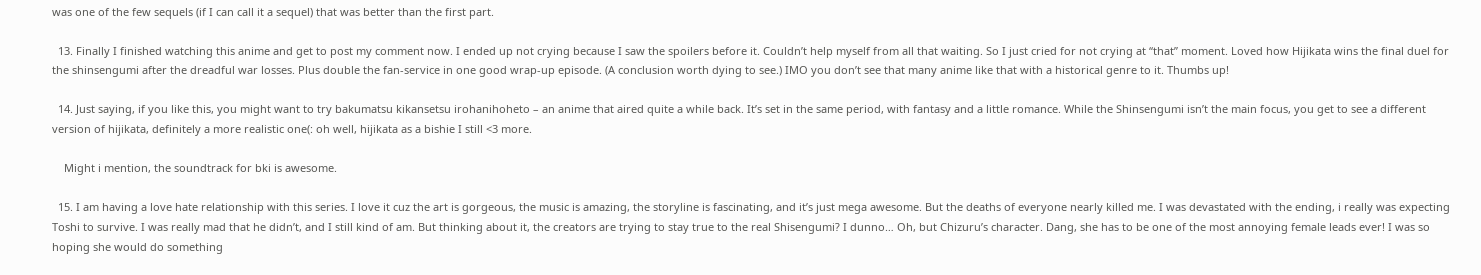was one of the few sequels (if I can call it a sequel) that was better than the first part.

  13. Finally I finished watching this anime and get to post my comment now. I ended up not crying because I saw the spoilers before it. Couldn’t help myself from all that waiting. So I just cried for not crying at “that” moment. Loved how Hijikata wins the final duel for the shinsengumi after the dreadful war losses. Plus double the fan-service in one good wrap-up episode. (A conclusion worth dying to see.) IMO you don’t see that many anime like that with a historical genre to it. Thumbs up!

  14. Just saying, if you like this, you might want to try bakumatsu kikansetsu irohanihoheto – an anime that aired quite a while back. It’s set in the same period, with fantasy and a little romance. While the Shinsengumi isn’t the main focus, you get to see a different version of hijikata, definitely a more realistic one(: oh well, hijikata as a bishie I still <3 more.

    Might i mention, the soundtrack for bki is awesome.

  15. I am having a love hate relationship with this series. I love it cuz the art is gorgeous, the music is amazing, the storyline is fascinating, and it’s just mega awesome. But the deaths of everyone nearly killed me. I was devastated with the ending, i really was expecting Toshi to survive. I was really mad that he didn’t, and I still kind of am. But thinking about it, the creators are trying to stay true to the real Shisengumi? I dunno… Oh, but Chizuru’s character. Dang, she has to be one of the most annoying female leads ever! I was so hoping she would do something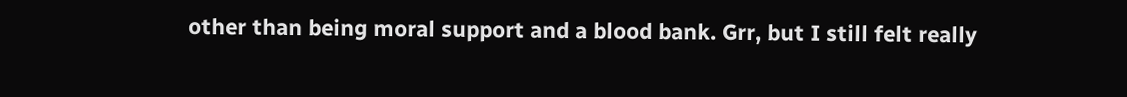other than being moral support and a blood bank. Grr, but I still felt really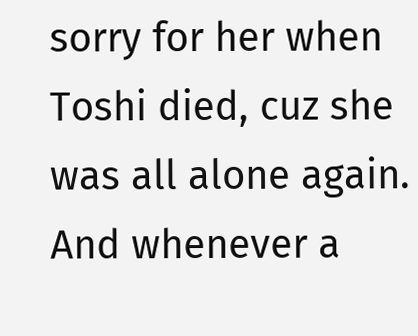sorry for her when Toshi died, cuz she was all alone again. And whenever a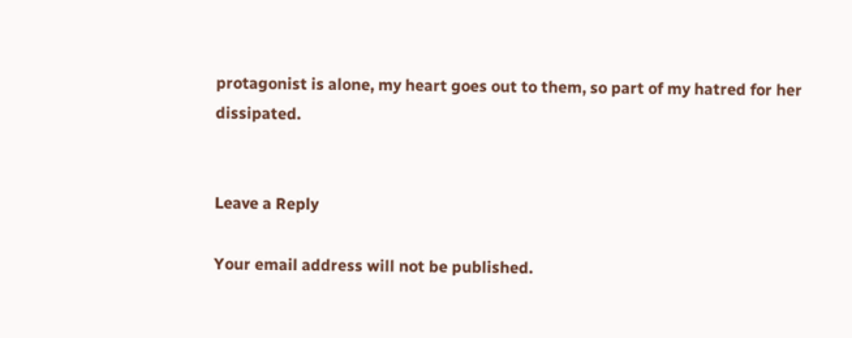protagonist is alone, my heart goes out to them, so part of my hatred for her dissipated.


Leave a Reply

Your email address will not be published.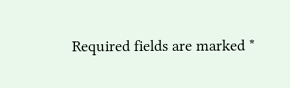Required fields are marked *